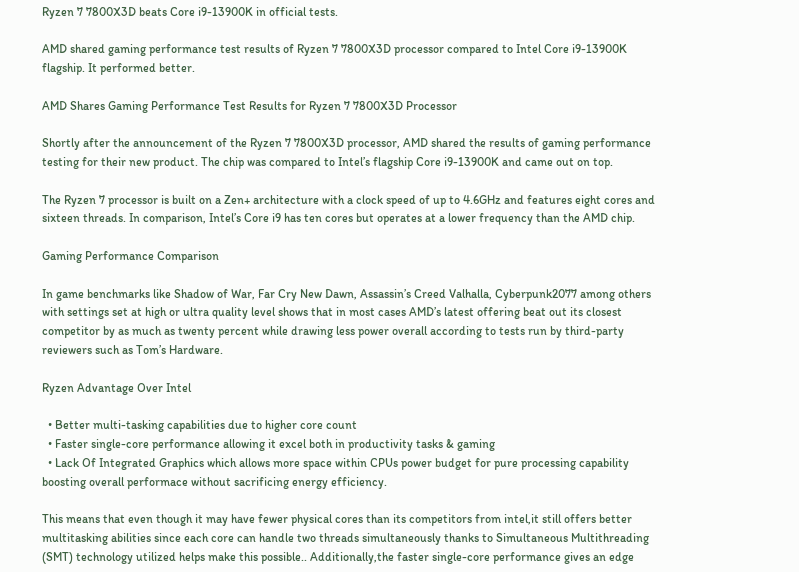Ryzen 7 7800X3D beats Core i9-13900K in official tests.

AMD shared gaming performance test results of Ryzen 7 7800X3D processor compared to Intel Core i9-13900K flagship. It performed better.

AMD Shares Gaming Performance Test Results for Ryzen 7 7800X3D Processor

Shortly after the announcement of the Ryzen 7 7800X3D processor, AMD shared the results of gaming performance testing for their new product. The chip was compared to Intel’s flagship Core i9-13900K and came out on top.

The Ryzen 7 processor is built on a Zen+ architecture with a clock speed of up to 4.6GHz and features eight cores and sixteen threads. In comparison, Intel’s Core i9 has ten cores but operates at a lower frequency than the AMD chip.

Gaming Performance Comparison

In game benchmarks like Shadow of War, Far Cry New Dawn, Assassin’s Creed Valhalla, Cyberpunk2077 among others with settings set at high or ultra quality level shows that in most cases AMD’s latest offering beat out its closest competitor by as much as twenty percent while drawing less power overall according to tests run by third-party reviewers such as Tom’s Hardware.

Ryzen Advantage Over Intel

  • Better multi-tasking capabilities due to higher core count
  • Faster single-core performance allowing it excel both in productivity tasks & gaming
  • Lack Of Integrated Graphics which allows more space within CPUs power budget for pure processing capability boosting overall performace without sacrificing energy efficiency.

This means that even though it may have fewer physical cores than its competitors from intel,it still offers better multitasking abilities since each core can handle two threads simultaneously thanks to Simultaneous Multithreading (SMT) technology utilized helps make this possible.. Additionally,the faster single-core performance gives an edge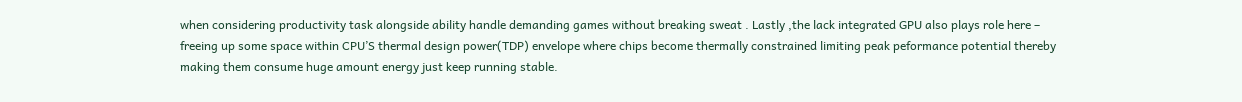when considering productivity task alongside ability handle demanding games without breaking sweat . Lastly ,the lack integrated GPU also plays role here – freeing up some space within CPU’S thermal design power(TDP) envelope where chips become thermally constrained limiting peak peformance potential thereby making them consume huge amount energy just keep running stable.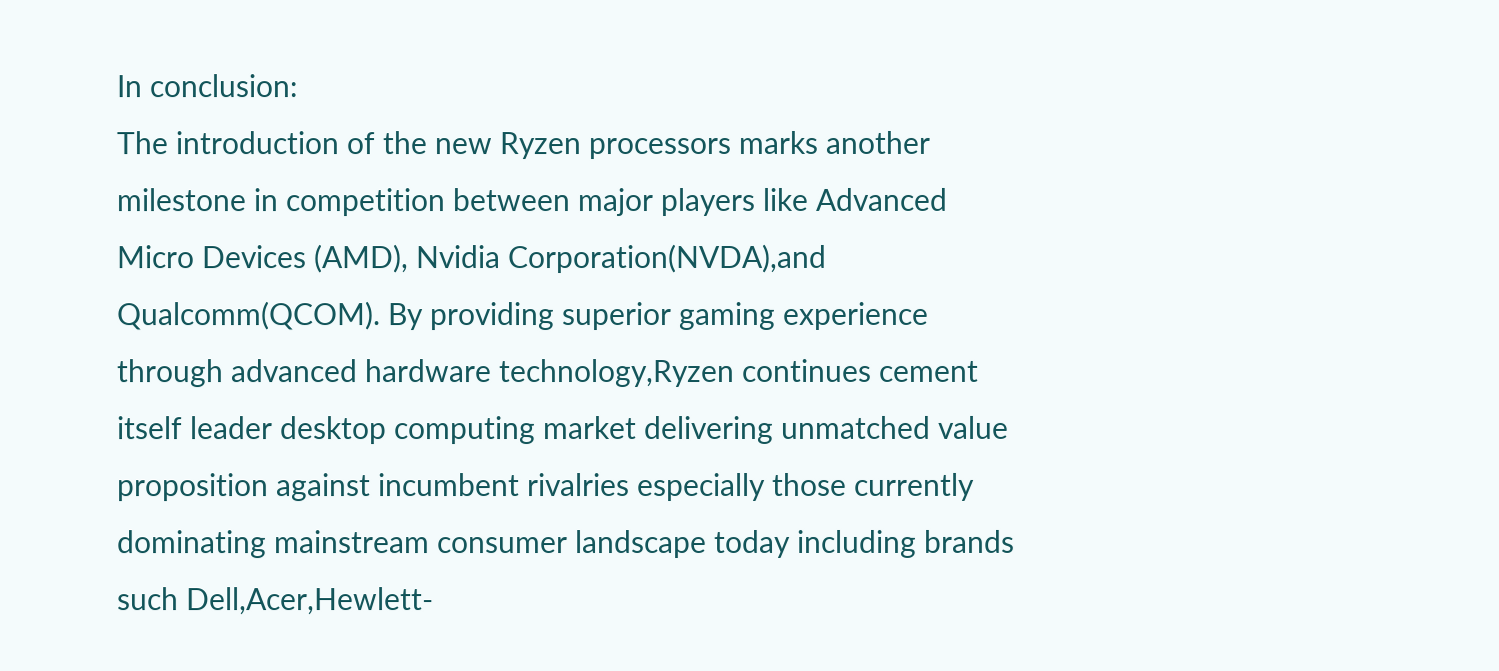In conclusion:
The introduction of the new Ryzen processors marks another milestone in competition between major players like Advanced Micro Devices (AMD), Nvidia Corporation(NVDA),and Qualcomm(QCOM). By providing superior gaming experience through advanced hardware technology,Ryzen continues cement itself leader desktop computing market delivering unmatched value proposition against incumbent rivalries especially those currently dominating mainstream consumer landscape today including brands such Dell,Acer,Hewlett-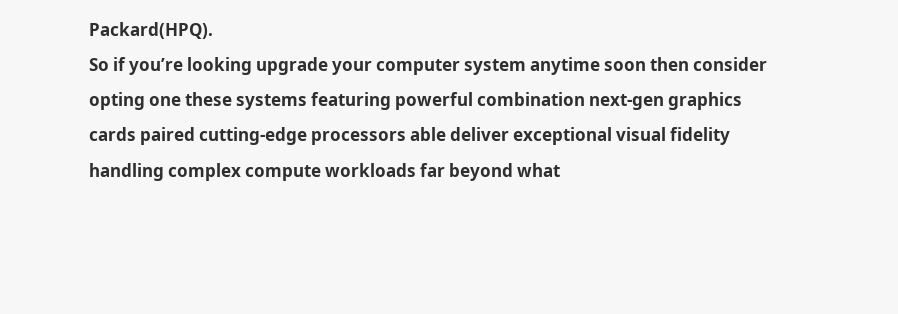Packard(HPQ).
So if you’re looking upgrade your computer system anytime soon then consider opting one these systems featuring powerful combination next-gen graphics cards paired cutting-edge processors able deliver exceptional visual fidelity handling complex compute workloads far beyond what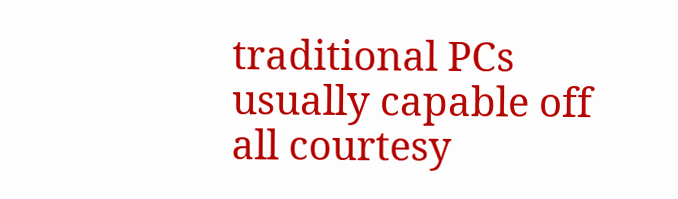traditional PCs usually capable off all courtesy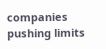companies pushing limits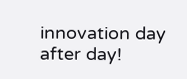innovation day after day!